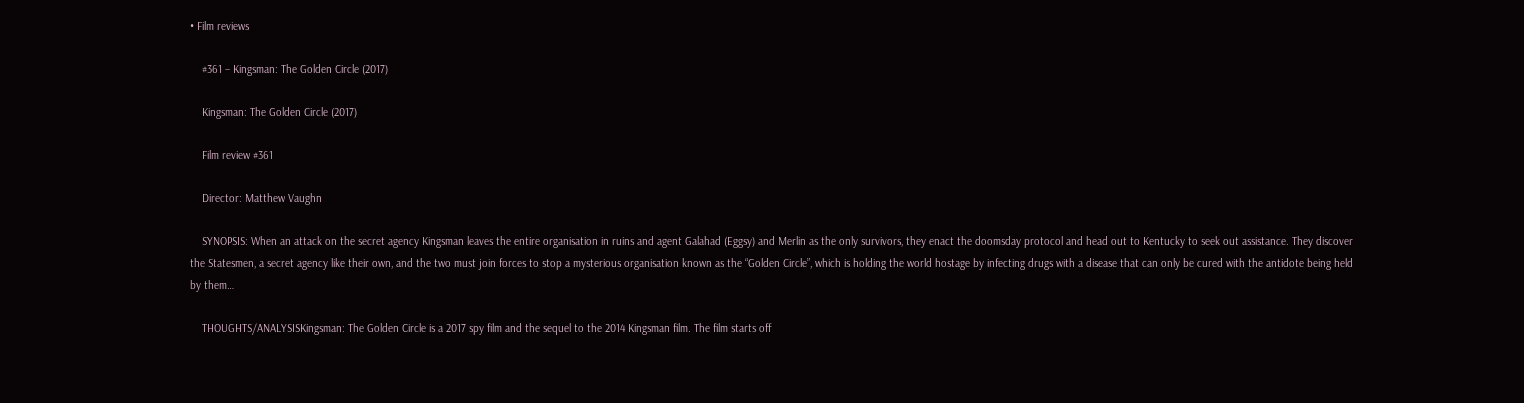• Film reviews

    #361 – Kingsman: The Golden Circle (2017)

    Kingsman: The Golden Circle (2017)

    Film review #361

    Director: Matthew Vaughn

    SYNOPSIS: When an attack on the secret agency Kingsman leaves the entire organisation in ruins and agent Galahad (Eggsy) and Merlin as the only survivors, they enact the doomsday protocol and head out to Kentucky to seek out assistance. They discover the Statesmen, a secret agency like their own, and the two must join forces to stop a mysterious organisation known as the “Golden Circle”, which is holding the world hostage by infecting drugs with a disease that can only be cured with the antidote being held by them…

    THOUGHTS/ANALYSISKingsman: The Golden Circle is a 2017 spy film and the sequel to the 2014 Kingsman film. The film starts off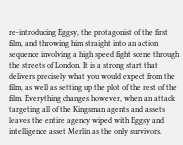re-introducing Eggsy, the protagonist of the first film, and throwing him straight into an action sequence involving a high speed fight scene through the streets of London. It is a strong start that delivers precisely what you would expect from the film, as well as setting up the plot of the rest of the film. Everything changes however, when an attack targeting all of the Kingsman agents and assets leaves the entire agency wiped with Eggsy and intelligence asset Merlin as the only survivors.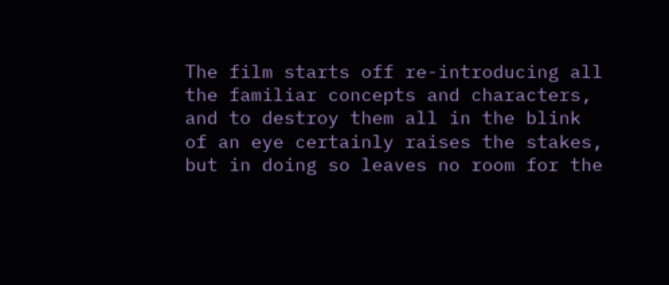The film starts off re-introducing all the familiar concepts and characters, and to destroy them all in the blink of an eye certainly raises the stakes, but in doing so leaves no room for the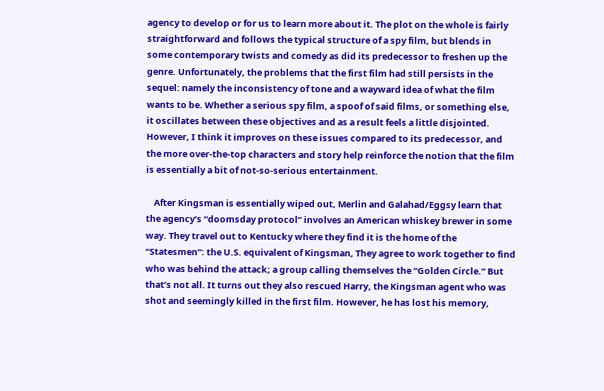agency to develop or for us to learn more about it. The plot on the whole is fairly straightforward and follows the typical structure of a spy film, but blends in some contemporary twists and comedy as did its predecessor to freshen up the genre. Unfortunately, the problems that the first film had still persists in the sequel: namely the inconsistency of tone and a wayward idea of what the film wants to be. Whether a serious spy film, a spoof of said films, or something else, it oscillates between these objectives and as a result feels a little disjointed. However, I think it improves on these issues compared to its predecessor, and the more over-the-top characters and story help reinforce the notion that the film is essentially a bit of not-so-serious entertainment.

    After Kingsman is essentially wiped out, Merlin and Galahad/Eggsy learn that the agency’s “doomsday protocol” involves an American whiskey brewer in some way. They travel out to Kentucky where they find it is the home of the “Statesmen”: the U.S. equivalent of Kingsman, They agree to work together to find who was behind the attack; a group calling themselves the “Golden Circle.” But that’s not all. It turns out they also rescued Harry, the Kingsman agent who was shot and seemingly killed in the first film. However, he has lost his memory,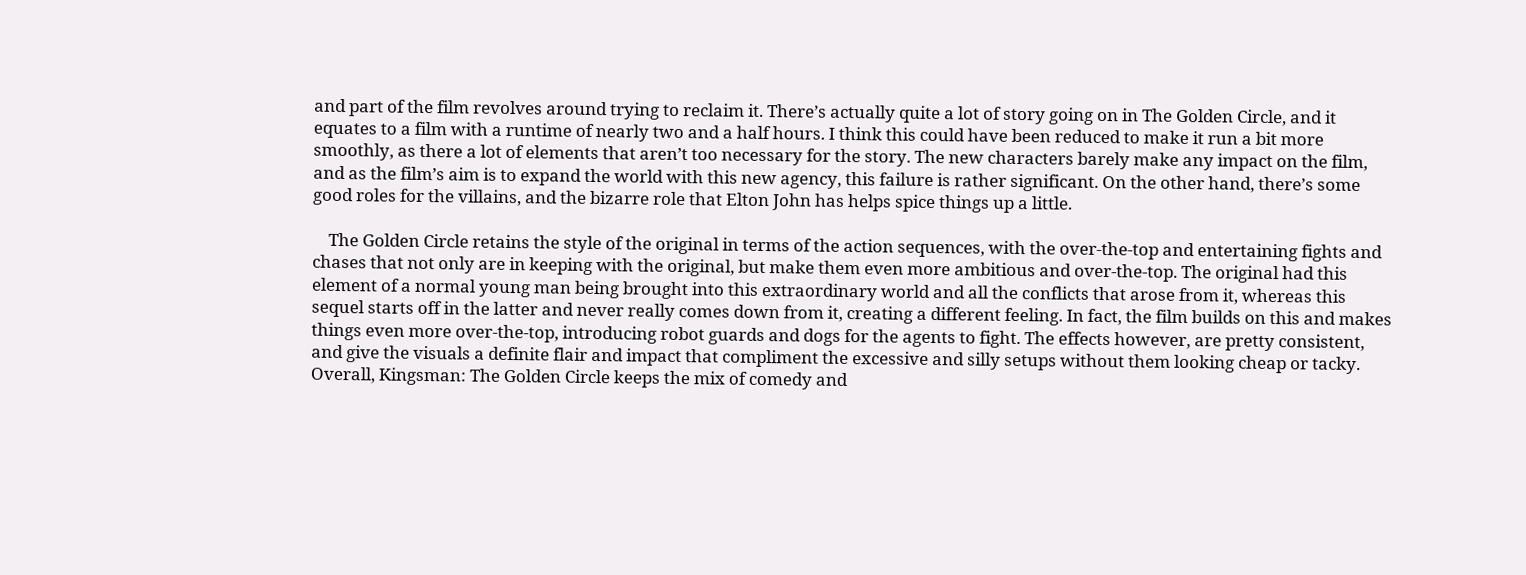and part of the film revolves around trying to reclaim it. There’s actually quite a lot of story going on in The Golden Circle, and it equates to a film with a runtime of nearly two and a half hours. I think this could have been reduced to make it run a bit more smoothly, as there a lot of elements that aren’t too necessary for the story. The new characters barely make any impact on the film, and as the film’s aim is to expand the world with this new agency, this failure is rather significant. On the other hand, there’s some good roles for the villains, and the bizarre role that Elton John has helps spice things up a little.

    The Golden Circle retains the style of the original in terms of the action sequences, with the over-the-top and entertaining fights and chases that not only are in keeping with the original, but make them even more ambitious and over-the-top. The original had this element of a normal young man being brought into this extraordinary world and all the conflicts that arose from it, whereas this sequel starts off in the latter and never really comes down from it, creating a different feeling. In fact, the film builds on this and makes things even more over-the-top, introducing robot guards and dogs for the agents to fight. The effects however, are pretty consistent, and give the visuals a definite flair and impact that compliment the excessive and silly setups without them looking cheap or tacky. Overall, Kingsman: The Golden Circle keeps the mix of comedy and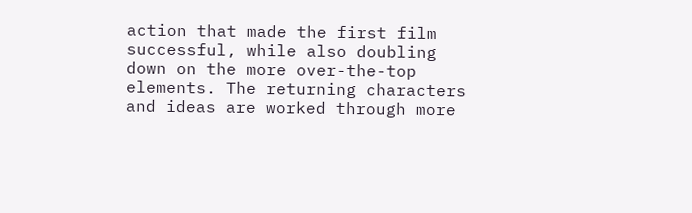action that made the first film successful, while also doubling down on the more over-the-top elements. The returning characters and ideas are worked through more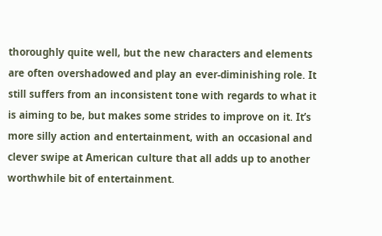thoroughly quite well, but the new characters and elements are often overshadowed and play an ever-diminishing role. It still suffers from an inconsistent tone with regards to what it is aiming to be, but makes some strides to improve on it. It’s more silly action and entertainment, with an occasional and clever swipe at American culture that all adds up to another worthwhile bit of entertainment.